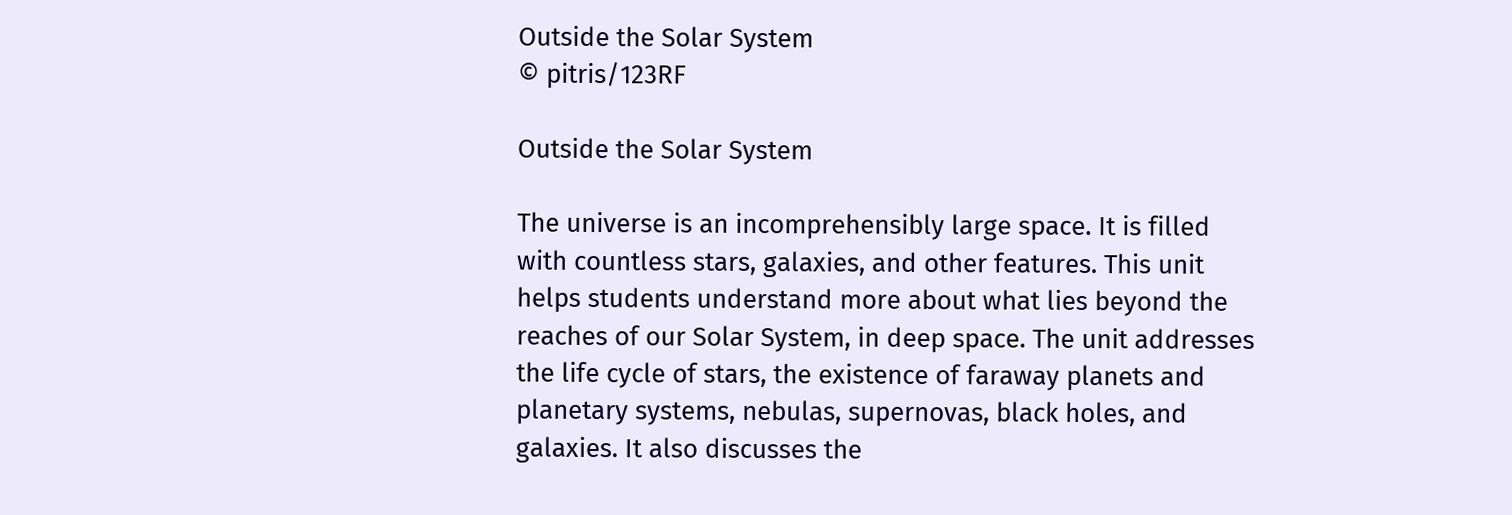Outside the Solar System
© pitris/123RF

Outside the Solar System

The universe is an incomprehensibly large space. It is filled with countless stars, galaxies, and other features. This unit helps students understand more about what lies beyond the reaches of our Solar System, in deep space. The unit addresses the life cycle of stars, the existence of faraway planets and planetary systems, nebulas, supernovas, black holes, and galaxies. It also discusses the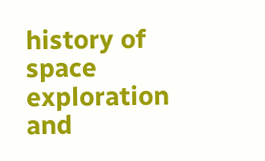history of space exploration and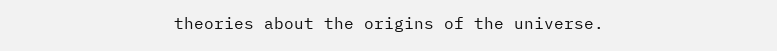theories about the origins of the universe.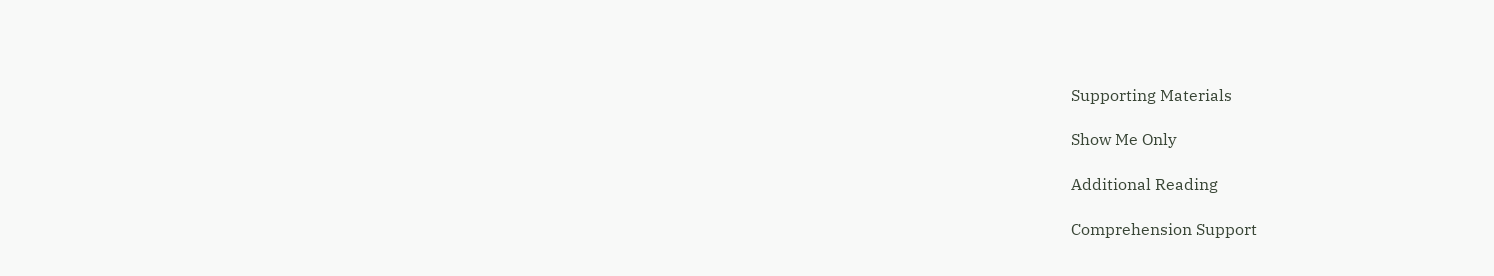Supporting Materials

Show Me Only

Additional Reading

Comprehension Support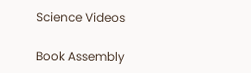Science Videos

Book Assembly